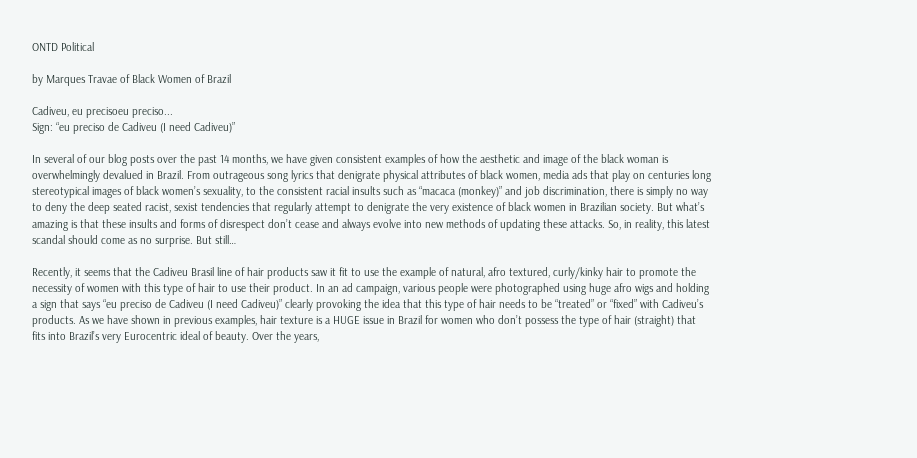ONTD Political

by Marques Travae of Black Women of Brazil

Cadiveu, eu precisoeu preciso...
Sign: “eu preciso de Cadiveu (I need Cadiveu)”

In several of our blog posts over the past 14 months, we have given consistent examples of how the aesthetic and image of the black woman is overwhelmingly devalued in Brazil. From outrageous song lyrics that denigrate physical attributes of black women, media ads that play on centuries long stereotypical images of black women’s sexuality, to the consistent racial insults such as “macaca (monkey)” and job discrimination, there is simply no way to deny the deep seated racist, sexist tendencies that regularly attempt to denigrate the very existence of black women in Brazilian society. But what’s amazing is that these insults and forms of disrespect don’t cease and always evolve into new methods of updating these attacks. So, in reality, this latest scandal should come as no surprise. But still…

Recently, it seems that the Cadiveu Brasil line of hair products saw it fit to use the example of natural, afro textured, curly/kinky hair to promote the necessity of women with this type of hair to use their product. In an ad campaign, various people were photographed using huge afro wigs and holding a sign that says “eu preciso de Cadiveu (I need Cadiveu)” clearly provoking the idea that this type of hair needs to be “treated” or “fixed” with Cadiveu’s products. As we have shown in previous examples, hair texture is a HUGE issue in Brazil for women who don’t possess the type of hair (straight) that fits into Brazil’s very Eurocentric ideal of beauty. Over the years,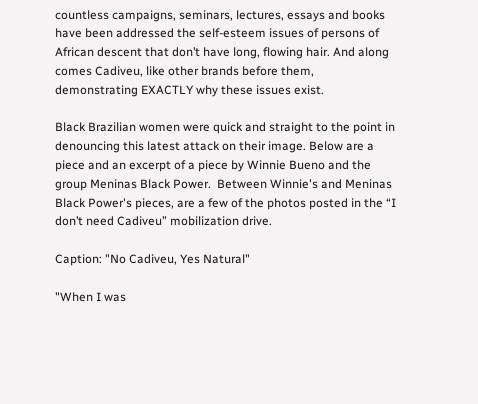countless campaigns, seminars, lectures, essays and books have been addressed the self-esteem issues of persons of African descent that don’t have long, flowing hair. And along comes Cadiveu, like other brands before them, demonstrating EXACTLY why these issues exist.

Black Brazilian women were quick and straight to the point in denouncing this latest attack on their image. Below are a piece and an excerpt of a piece by Winnie Bueno and the group Meninas Black Power.  Between Winnie's and Meninas Black Power's pieces, are a few of the photos posted in the “I don’t need Cadiveu” mobilization drive.

Caption: "No Cadiveu, Yes Natural"

"When I was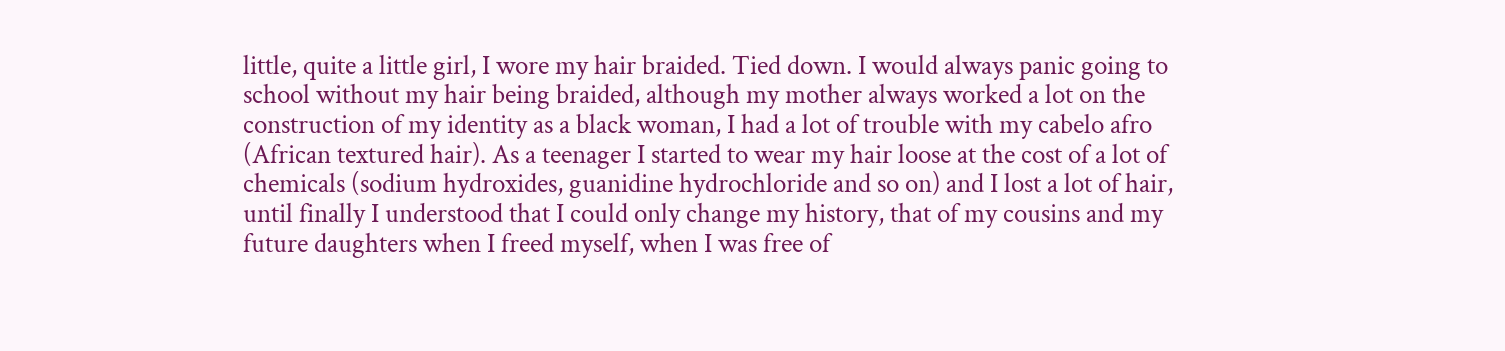little, quite a little girl, I wore my hair braided. Tied down. I would always panic going to school without my hair being braided, although my mother always worked a lot on the construction of my identity as a black woman, I had a lot of trouble with my cabelo afro (African textured hair). As a teenager I started to wear my hair loose at the cost of a lot of chemicals (sodium hydroxides, guanidine hydrochloride and so on) and I lost a lot of hair, until finally I understood that I could only change my history, that of my cousins and my future daughters when I freed myself, when I was free of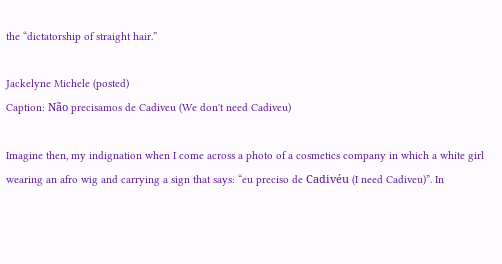the “dictatorship of straight hair.”

Jackelyne Michele (posted)
Caption: Não precisamos de Cadiveu (We don't need Cadiveu)

Imagine then, my indignation when I come across a photo of a cosmetics company in which a white girl wearing an afro wig and carrying a sign that says: “eu preciso de Cadivéu (I need Cadiveu)”. In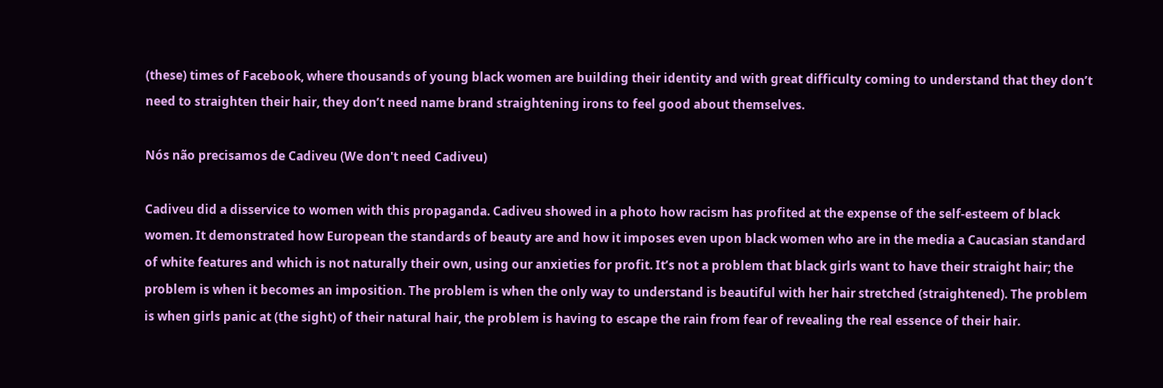(these) times of Facebook, where thousands of young black women are building their identity and with great difficulty coming to understand that they don’t need to straighten their hair, they don’t need name brand straightening irons to feel good about themselves.

Nós não precisamos de Cadiveu (We don't need Cadiveu)

Cadiveu did a disservice to women with this propaganda. Cadiveu showed in a photo how racism has profited at the expense of the self-esteem of black women. It demonstrated how European the standards of beauty are and how it imposes even upon black women who are in the media a Caucasian standard of white features and which is not naturally their own, using our anxieties for profit. It’s not a problem that black girls want to have their straight hair; the problem is when it becomes an imposition. The problem is when the only way to understand is beautiful with her hair stretched (straightened). The problem is when girls panic at (the sight) of their natural hair, the problem is having to escape the rain from fear of revealing the real essence of their hair.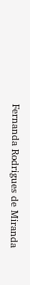Fernanda Rodrigues de Miranda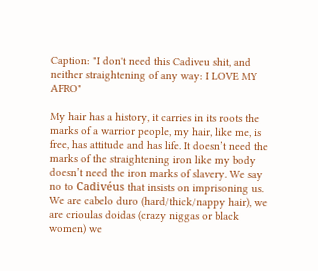Caption: "I don't need this Cadiveu shit, and neither straightening of any way: I LOVE MY AFRO"

My hair has a history, it carries in its roots the marks of a warrior people, my hair, like me, is free, has attitude and has life. It doesn’t need the marks of the straightening iron like my body doesn’t need the iron marks of slavery. We say no to Cadivéus that insists on imprisoning us. We are cabelo duro (hard/thick/nappy hair), we are crioulas doidas (crazy niggas or black women) we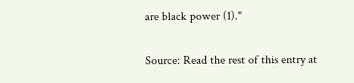are black power (1)."

Source: Read the rest of this entry at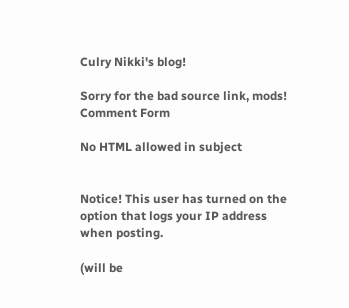Culry Nikki's blog!

Sorry for the bad source link, mods!
Comment Form

No HTML allowed in subject


Notice! This user has turned on the option that logs your IP address when posting.

(will be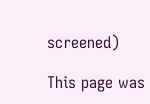screened)

This page was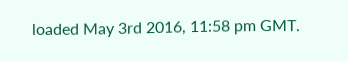loaded May 3rd 2016, 11:58 pm GMT.